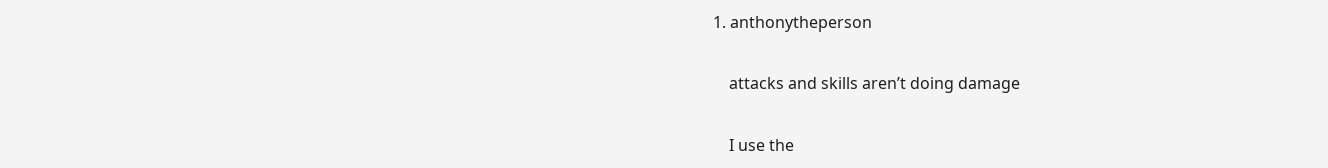1. anthonytheperson

    attacks and skills aren’t doing damage

    I use the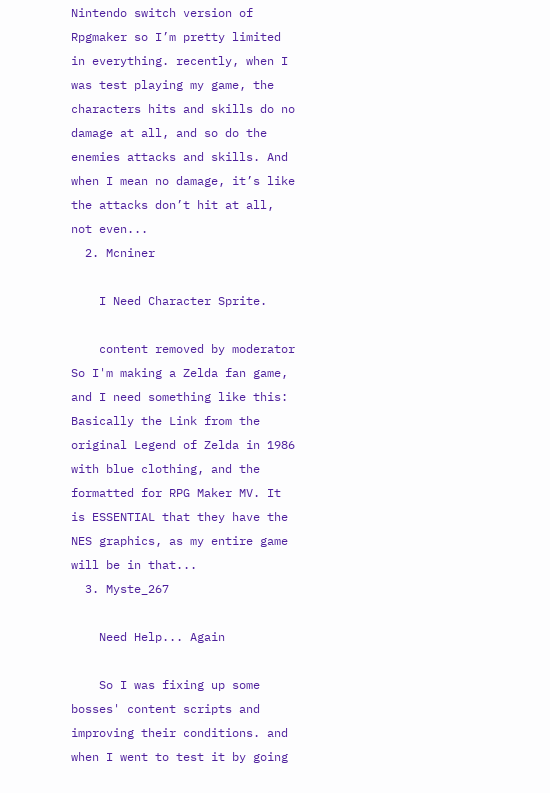Nintendo switch version of Rpgmaker so I’m pretty limited in everything. recently, when I was test playing my game, the characters hits and skills do no damage at all, and so do the enemies attacks and skills. And when I mean no damage, it’s like the attacks don’t hit at all, not even...
  2. Mcniner

    I Need Character Sprite.

    content removed by moderator So I'm making a Zelda fan game, and I need something like this: Basically the Link from the original Legend of Zelda in 1986 with blue clothing, and the formatted for RPG Maker MV. It is ESSENTIAL that they have the NES graphics, as my entire game will be in that...
  3. Myste_267

    Need Help... Again

    So I was fixing up some bosses' content scripts and improving their conditions. and when I went to test it by going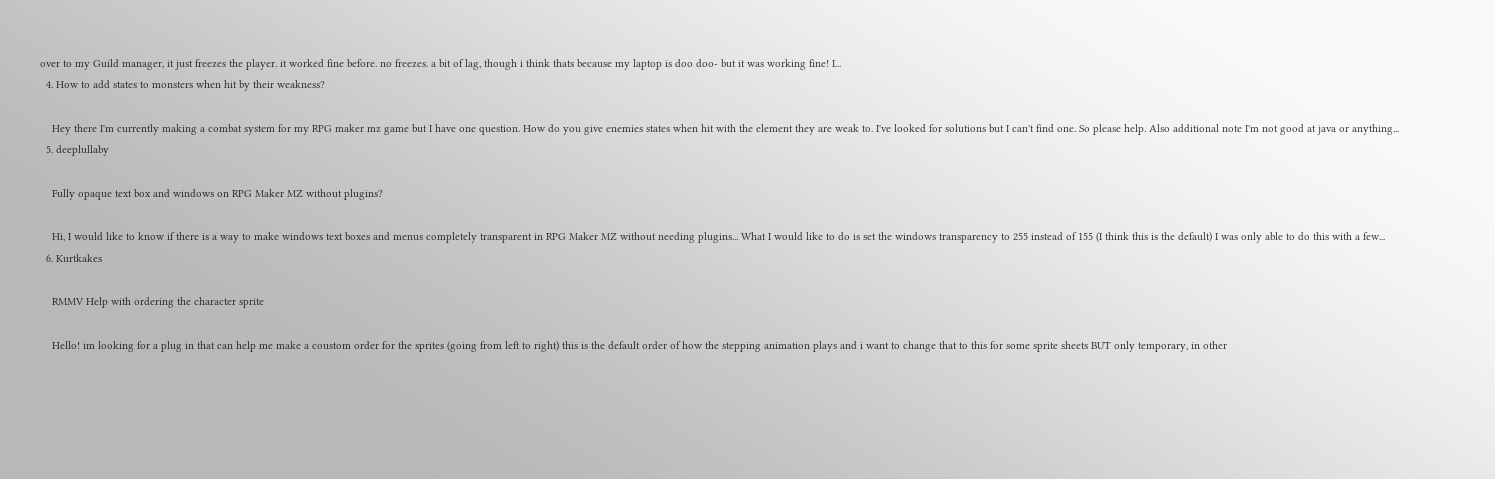over to my Guild manager, it just freezes the player. it worked fine before. no freezes. a bit of lag, though i think thats because my laptop is doo doo- but it was working fine! I...
  4. How to add states to monsters when hit by their weakness?

    Hey there I'm currently making a combat system for my RPG maker mz game but I have one question. How do you give enemies states when hit with the element they are weak to. I've looked for solutions but I can't find one. So please help. Also additional note I'm not good at java or anything...
  5. deeplullaby

    Fully opaque text box and windows on RPG Maker MZ without plugins?

    Hi, I would like to know if there is a way to make windows text boxes and menus completely transparent in RPG Maker MZ without needing plugins... What I would like to do is set the windows transparency to 255 instead of 155 (I think this is the default) I was only able to do this with a few...
  6. Kurtkakes

    RMMV Help with ordering the character sprite

    Hello! im looking for a plug in that can help me make a coustom order for the sprites (going from left to right) this is the default order of how the stepping animation plays and i want to change that to this for some sprite sheets BUT only temporary, in other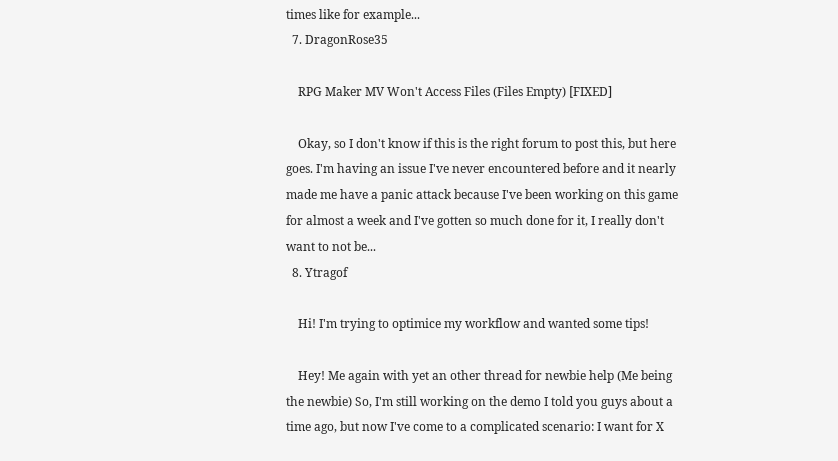times like for example...
  7. DragonRose35

    RPG Maker MV Won't Access Files (Files Empty) [FIXED]

    Okay, so I don't know if this is the right forum to post this, but here goes. I'm having an issue I've never encountered before and it nearly made me have a panic attack because I've been working on this game for almost a week and I've gotten so much done for it, I really don't want to not be...
  8. Ytragof

    Hi! I'm trying to optimice my workflow and wanted some tips!

    Hey! Me again with yet an other thread for newbie help (Me being the newbie) So, I'm still working on the demo I told you guys about a time ago, but now I've come to a complicated scenario: I want for X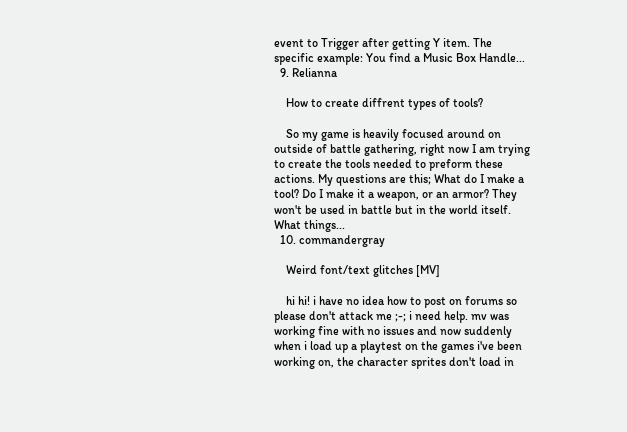event to Trigger after getting Y item. The specific example: You find a Music Box Handle...
  9. Relianna

    How to create diffrent types of tools?

    So my game is heavily focused around on outside of battle gathering, right now I am trying to create the tools needed to preform these actions. My questions are this; What do I make a tool? Do I make it a weapon, or an armor? They won't be used in battle but in the world itself. What things...
  10. commandergray

    Weird font/text glitches [MV]

    hi hi! i have no idea how to post on forums so please don't attack me ;-; i need help. mv was working fine with no issues and now suddenly when i load up a playtest on the games i've been working on, the character sprites don't load in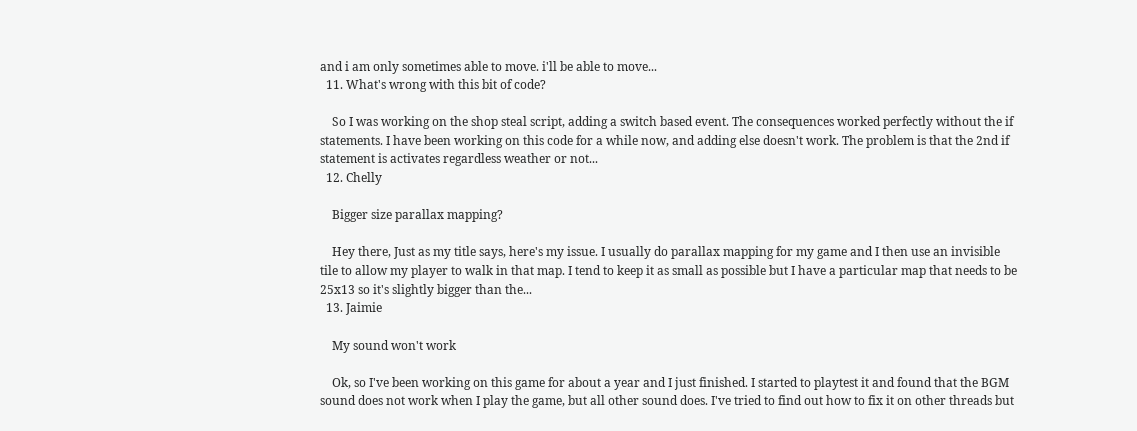and i am only sometimes able to move. i'll be able to move...
  11. What's wrong with this bit of code?

    So I was working on the shop steal script, adding a switch based event. The consequences worked perfectly without the if statements. I have been working on this code for a while now, and adding else doesn't work. The problem is that the 2nd if statement is activates regardless weather or not...
  12. Chelly

    Bigger size parallax mapping?

    Hey there, Just as my title says, here's my issue. I usually do parallax mapping for my game and I then use an invisible tile to allow my player to walk in that map. I tend to keep it as small as possible but I have a particular map that needs to be 25x13 so it's slightly bigger than the...
  13. Jaimie

    My sound won't work

    Ok, so I've been working on this game for about a year and I just finished. I started to playtest it and found that the BGM sound does not work when I play the game, but all other sound does. I've tried to find out how to fix it on other threads but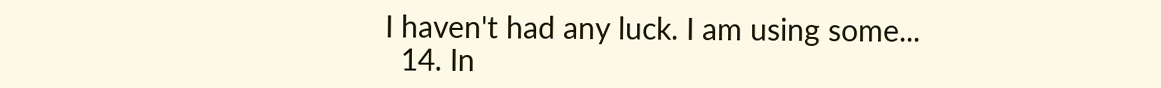I haven't had any luck. I am using some...
  14. In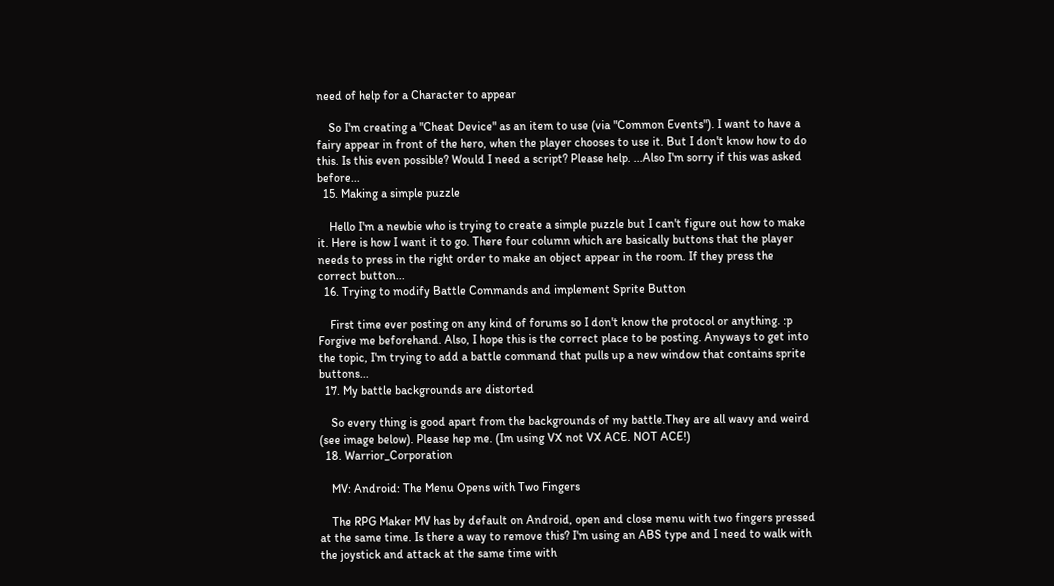need of help for a Character to appear

    So I'm creating a "Cheat Device" as an item to use (via "Common Events"). I want to have a fairy appear in front of the hero, when the player chooses to use it. But I don't know how to do this. Is this even possible? Would I need a script? Please help. ...Also I'm sorry if this was asked before...
  15. Making a simple puzzle

    Hello I'm a newbie who is trying to create a simple puzzle but I can't figure out how to make it. Here is how I want it to go. There four column which are basically buttons that the player needs to press in the right order to make an object appear in the room. If they press the correct button...
  16. Trying to modify Battle Commands and implement Sprite Button

    First time ever posting on any kind of forums so I don't know the protocol or anything. :p Forgive me beforehand. Also, I hope this is the correct place to be posting. Anyways to get into the topic, I'm trying to add a battle command that pulls up a new window that contains sprite buttons...
  17. My battle backgrounds are distorted

    So every thing is good apart from the backgrounds of my battle.They are all wavy and weird (see image below). Please hep me. (Im using VX not VX ACE. NOT ACE!)
  18. Warrior_Corporation

    MV: Android: The Menu Opens with Two Fingers

    The RPG Maker MV has by default on Android, open and close menu with two fingers pressed at the same time. Is there a way to remove this? I'm using an ABS type and I need to walk with the joystick and attack at the same time with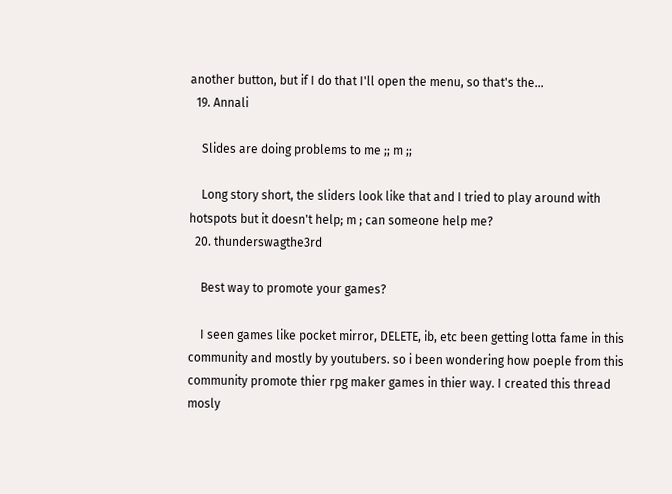another button, but if I do that I'll open the menu, so that's the...
  19. Annali

    Slides are doing problems to me ;; m ;;

    Long story short, the sliders look like that and I tried to play around with hotspots but it doesn't help; m ; can someone help me?
  20. thunderswagthe3rd

    Best way to promote your games?

    I seen games like pocket mirror, DELETE, ib, etc been getting lotta fame in this community and mostly by youtubers. so i been wondering how poeple from this community promote thier rpg maker games in thier way. I created this thread mosly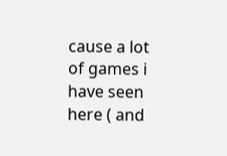cause a lot of games i have seen here ( and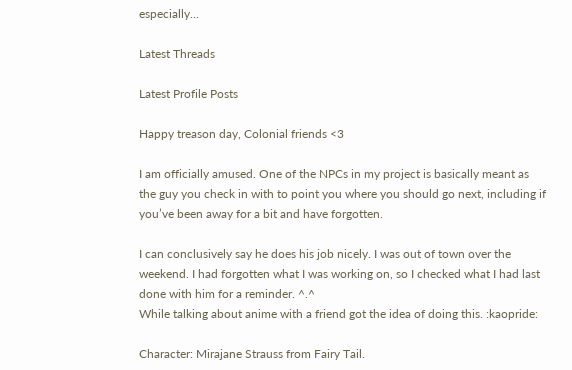especially...

Latest Threads

Latest Profile Posts

Happy treason day, Colonial friends <3

I am officially amused. One of the NPCs in my project is basically meant as the guy you check in with to point you where you should go next, including if you’ve been away for a bit and have forgotten.

I can conclusively say he does his job nicely. I was out of town over the weekend. I had forgotten what I was working on, so I checked what I had last done with him for a reminder. ^.^
While talking about anime with a friend got the idea of doing this. :kaopride:

Character: Mirajane Strauss from Fairy Tail.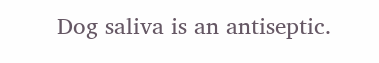Dog saliva is an antiseptic.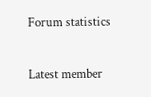Forum statistics

Latest member